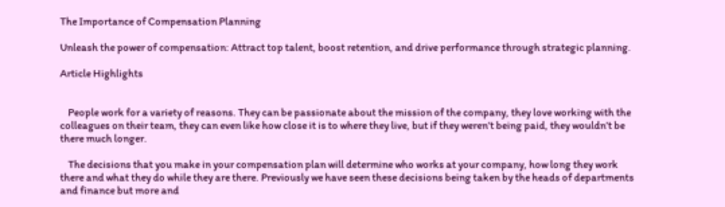The Importance of Compensation Planning

Unleash the power of compensation: Attract top talent, boost retention, and drive performance through strategic planning.

Article Highlights


    People work for a variety of reasons. They can be passionate about the mission of the company, they love working with the colleagues on their team, they can even like how close it is to where they live, but if they weren’t being paid, they wouldn’t be there much longer.

    The decisions that you make in your compensation plan will determine who works at your company, how long they work there and what they do while they are there. Previously we have seen these decisions being taken by the heads of departments and finance but more and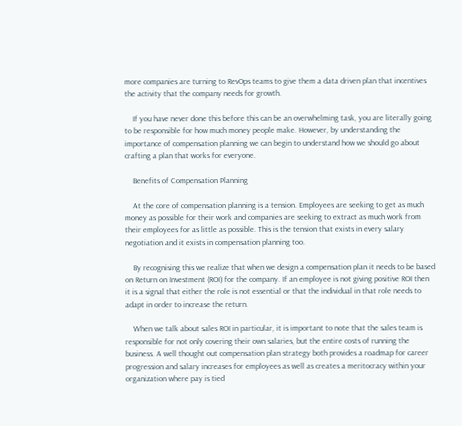more companies are turning to RevOps teams to give them a data driven plan that incentives the activity that the company needs for growth.

    If you have never done this before this can be an overwhelming task, you are literally going to be responsible for how much money people make. However, by understanding the importance of compensation planning we can begin to understand how we should go about crafting a plan that works for everyone.

    Benefits of Compensation Planning

    At the core of compensation planning is a tension. Employees are seeking to get as much money as possible for their work and companies are seeking to extract as much work from their employees for as little as possible. This is the tension that exists in every salary negotiation and it exists in compensation planning too.

    By recognising this we realize that when we design a compensation plan it needs to be based on Return on Investment (ROI) for the company. If an employee is not giving positive ROI then it is a signal that either the role is not essential or that the individual in that role needs to adapt in order to increase the return.

    When we talk about sales ROI in particular, it is important to note that the sales team is responsible for not only covering their own salaries, but the entire costs of running the business. A well thought out compensation plan strategy both provides a roadmap for career progression and salary increases for employees as well as creates a meritocracy within your organization where pay is tied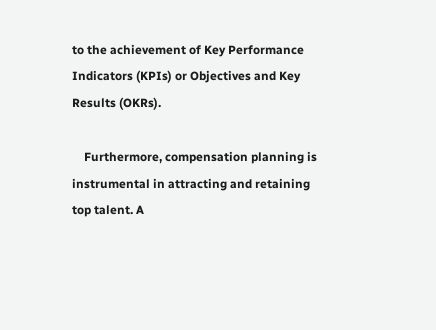to the achievement of Key Performance Indicators (KPIs) or Objectives and Key Results (OKRs).

    Furthermore, compensation planning is instrumental in attracting and retaining top talent. A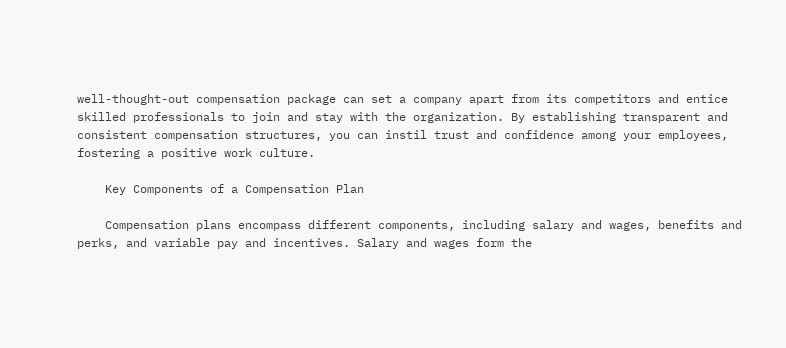well-thought-out compensation package can set a company apart from its competitors and entice skilled professionals to join and stay with the organization. By establishing transparent and consistent compensation structures, you can instil trust and confidence among your employees, fostering a positive work culture.

    Key Components of a Compensation Plan

    Compensation plans encompass different components, including salary and wages, benefits and perks, and variable pay and incentives. Salary and wages form the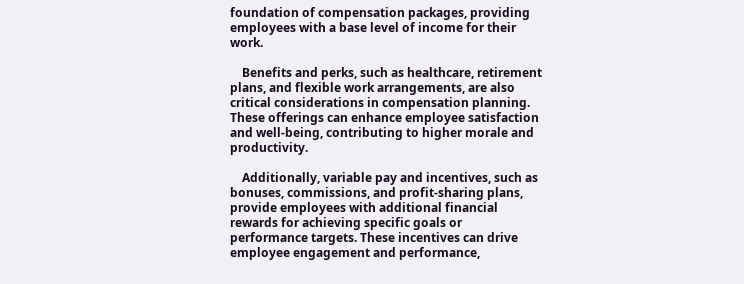foundation of compensation packages, providing employees with a base level of income for their work.

    Benefits and perks, such as healthcare, retirement plans, and flexible work arrangements, are also critical considerations in compensation planning. These offerings can enhance employee satisfaction and well-being, contributing to higher morale and productivity.

    Additionally, variable pay and incentives, such as bonuses, commissions, and profit-sharing plans, provide employees with additional financial rewards for achieving specific goals or performance targets. These incentives can drive employee engagement and performance,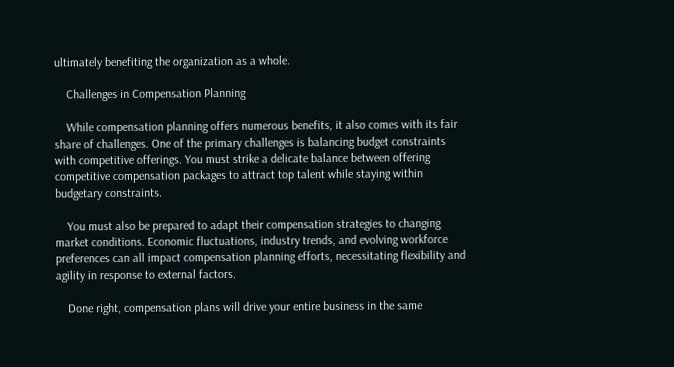ultimately benefiting the organization as a whole.

    Challenges in Compensation Planning

    While compensation planning offers numerous benefits, it also comes with its fair share of challenges. One of the primary challenges is balancing budget constraints with competitive offerings. You must strike a delicate balance between offering competitive compensation packages to attract top talent while staying within budgetary constraints.

    You must also be prepared to adapt their compensation strategies to changing market conditions. Economic fluctuations, industry trends, and evolving workforce preferences can all impact compensation planning efforts, necessitating flexibility and agility in response to external factors.

    Done right, compensation plans will drive your entire business in the same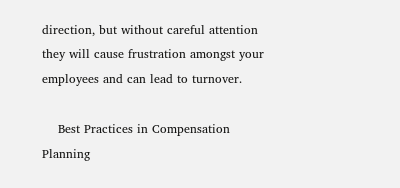direction, but without careful attention they will cause frustration amongst your employees and can lead to turnover.

    Best Practices in Compensation Planning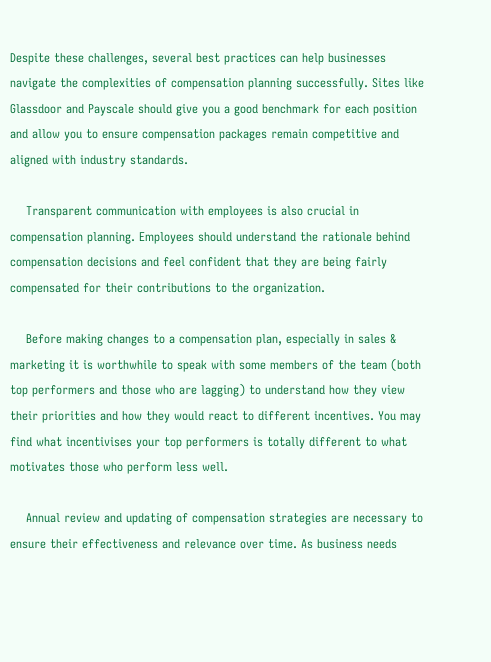Despite these challenges, several best practices can help businesses navigate the complexities of compensation planning successfully. Sites like Glassdoor and Payscale should give you a good benchmark for each position and allow you to ensure compensation packages remain competitive and aligned with industry standards.

    Transparent communication with employees is also crucial in compensation planning. Employees should understand the rationale behind compensation decisions and feel confident that they are being fairly compensated for their contributions to the organization.

    Before making changes to a compensation plan, especially in sales & marketing it is worthwhile to speak with some members of the team (both top performers and those who are lagging) to understand how they view their priorities and how they would react to different incentives. You may find what incentivises your top performers is totally different to what motivates those who perform less well.

    Annual review and updating of compensation strategies are necessary to ensure their effectiveness and relevance over time. As business needs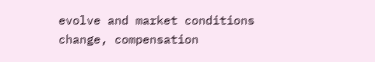evolve and market conditions change, compensation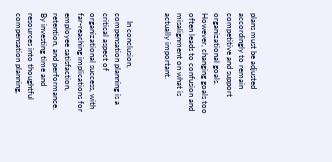plans must be adjusted accordingly to remain competitive and support organizational goals. However, changing goals too often leads to confusion and misalignment on what is actually important.


    In conclusion, compensation planning is a critical aspect of organizational success, with far-reaching implications for employee satisfaction, retention, and performance. By investing time and resources into thoughtful compensation planning,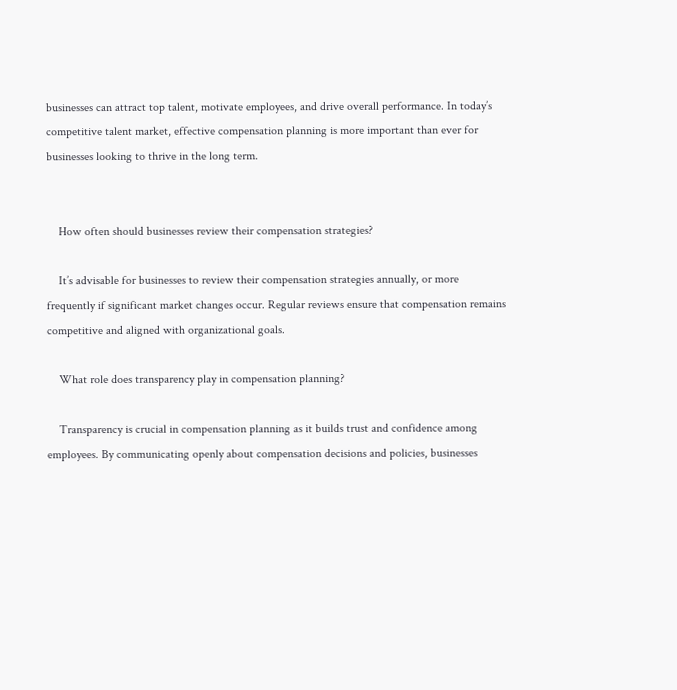businesses can attract top talent, motivate employees, and drive overall performance. In today’s competitive talent market, effective compensation planning is more important than ever for businesses looking to thrive in the long term.


    How often should businesses review their compensation strategies?

    It’s advisable for businesses to review their compensation strategies annually, or more frequently if significant market changes occur. Regular reviews ensure that compensation remains competitive and aligned with organizational goals.

    What role does transparency play in compensation planning?

    Transparency is crucial in compensation planning as it builds trust and confidence among employees. By communicating openly about compensation decisions and policies, businesses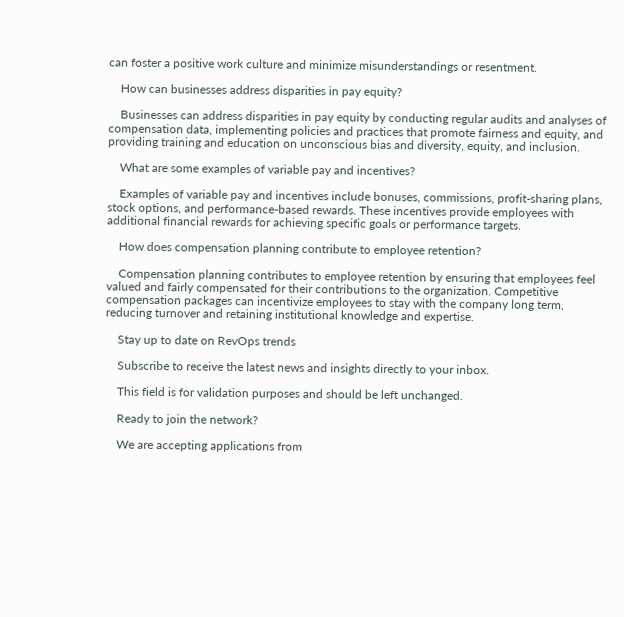can foster a positive work culture and minimize misunderstandings or resentment.

    How can businesses address disparities in pay equity?

    Businesses can address disparities in pay equity by conducting regular audits and analyses of compensation data, implementing policies and practices that promote fairness and equity, and providing training and education on unconscious bias and diversity, equity, and inclusion.

    What are some examples of variable pay and incentives?

    Examples of variable pay and incentives include bonuses, commissions, profit-sharing plans, stock options, and performance-based rewards. These incentives provide employees with additional financial rewards for achieving specific goals or performance targets.

    How does compensation planning contribute to employee retention?

    Compensation planning contributes to employee retention by ensuring that employees feel valued and fairly compensated for their contributions to the organization. Competitive compensation packages can incentivize employees to stay with the company long term, reducing turnover and retaining institutional knowledge and expertise.

    Stay up to date on RevOps trends

    Subscribe to receive the latest news and insights directly to your inbox.

    This field is for validation purposes and should be left unchanged.

    Ready to join the network?

    We are accepting applications from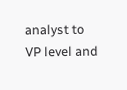analyst to VP level and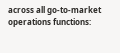across all go-to-market operations functions: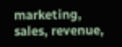marketing, sales, revenue,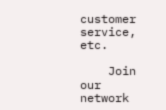customer service, etc.

    Join our network